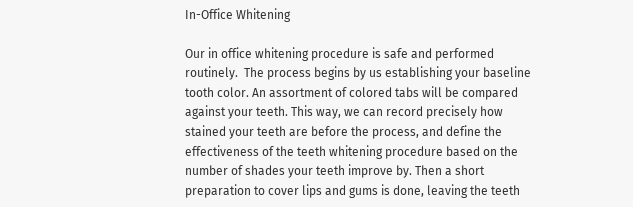In-Office Whitening

Our in office whitening procedure is safe and performed routinely.  The process begins by us establishing your baseline tooth color. An assortment of colored tabs will be compared against your teeth. This way, we can record precisely how stained your teeth are before the process, and define the effectiveness of the teeth whitening procedure based on the number of shades your teeth improve by. Then a short preparation to cover lips and gums is done, leaving the teeth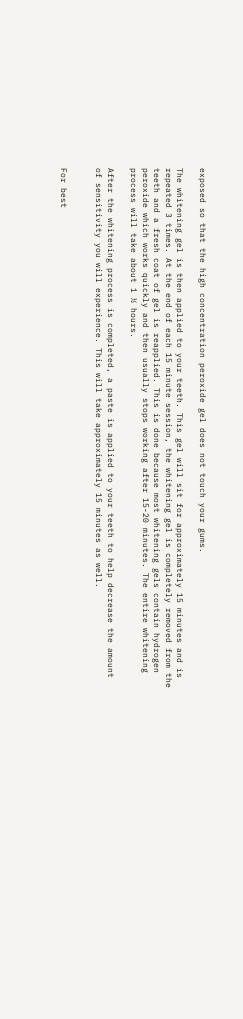exposed so that the high concentration peroxide gel does not touch your gums.

The whitening gel is then applied to your teeth. This gel will sit for approximately 15 minutes and is repeated 3 times. At the end of each 15 minute session, the whitening gel is completely removed from the teeth and a fresh coat of gel is reapplied. This is done because most whitening gels contain hydrogen peroxide which works quickly and then usually stops working after 15-20 minutes. The entire whitening process will take about 1 ½ hours.

After the whitening process is completed, a paste is applied to your teeth to help decrease the amount of sensitivity you will experience. This will take approximately 15 minutes as well.


For best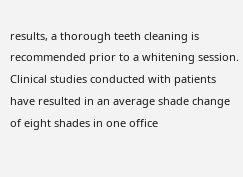results, a thorough teeth cleaning is recommended prior to a whitening session.  Clinical studies conducted with patients have resulted in an average shade change of eight shades in one office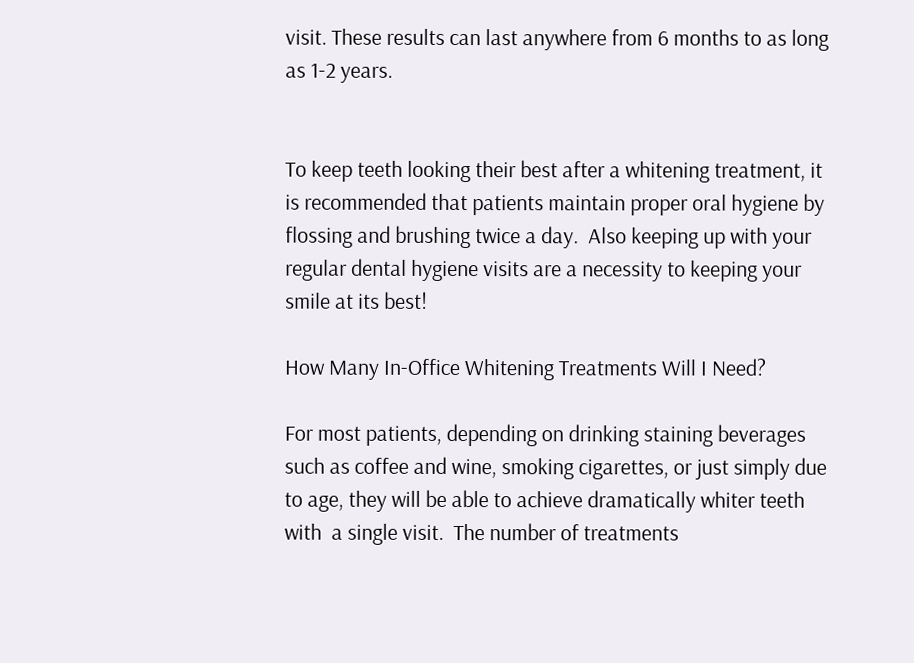visit. These results can last anywhere from 6 months to as long as 1-2 years.


To keep teeth looking their best after a whitening treatment, it is recommended that patients maintain proper oral hygiene by flossing and brushing twice a day.  Also keeping up with your regular dental hygiene visits are a necessity to keeping your smile at its best!

How Many In-Office Whitening Treatments Will I Need?

For most patients, depending on drinking staining beverages such as coffee and wine, smoking cigarettes, or just simply due to age, they will be able to achieve dramatically whiter teeth with  a single visit.  The number of treatments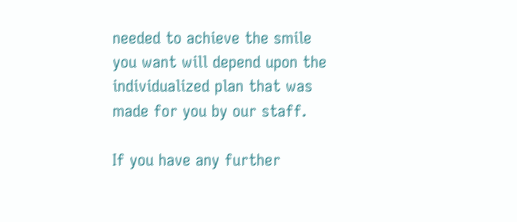needed to achieve the smile you want will depend upon the individualized plan that was made for you by our staff.

If you have any further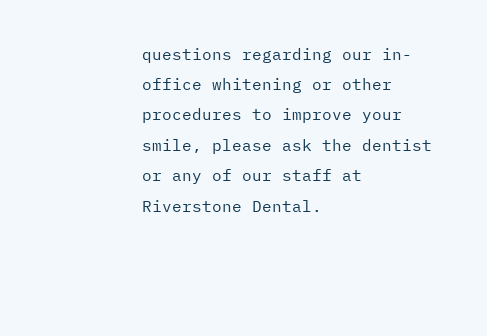questions regarding our in-office whitening or other procedures to improve your smile, please ask the dentist or any of our staff at Riverstone Dental.